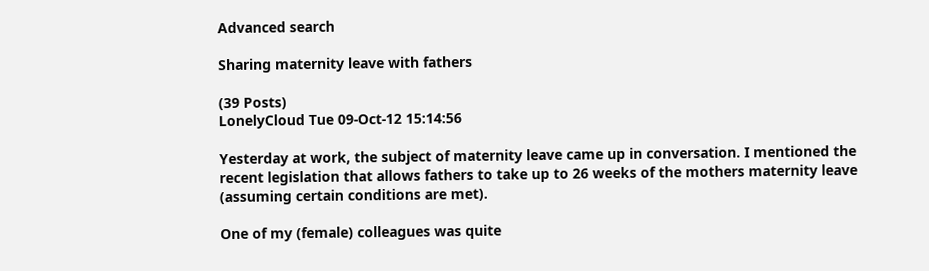Advanced search

Sharing maternity leave with fathers

(39 Posts)
LonelyCloud Tue 09-Oct-12 15:14:56

Yesterday at work, the subject of maternity leave came up in conversation. I mentioned the recent legislation that allows fathers to take up to 26 weeks of the mothers maternity leave (assuming certain conditions are met).

One of my (female) colleagues was quite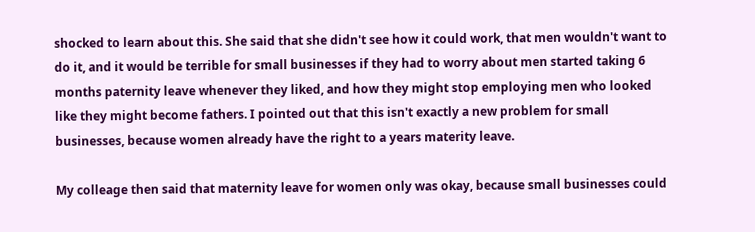shocked to learn about this. She said that she didn't see how it could work, that men wouldn't want to do it, and it would be terrible for small businesses if they had to worry about men started taking 6 months paternity leave whenever they liked, and how they might stop employing men who looked like they might become fathers. I pointed out that this isn't exactly a new problem for small businesses, because women already have the right to a years materity leave.

My colleage then said that maternity leave for women only was okay, because small businesses could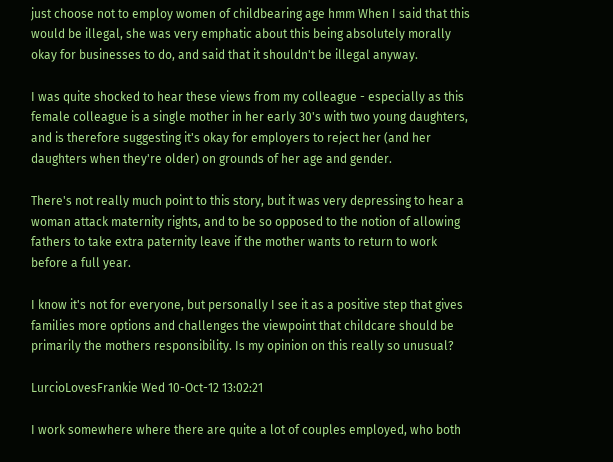just choose not to employ women of childbearing age hmm When I said that this would be illegal, she was very emphatic about this being absolutely morally okay for businesses to do, and said that it shouldn't be illegal anyway.

I was quite shocked to hear these views from my colleague - especially as this female colleague is a single mother in her early 30's with two young daughters, and is therefore suggesting it's okay for employers to reject her (and her daughters when they're older) on grounds of her age and gender.

There's not really much point to this story, but it was very depressing to hear a woman attack maternity rights, and to be so opposed to the notion of allowing fathers to take extra paternity leave if the mother wants to return to work before a full year.

I know it's not for everyone, but personally I see it as a positive step that gives families more options and challenges the viewpoint that childcare should be primarily the mothers responsibility. Is my opinion on this really so unusual?

LurcioLovesFrankie Wed 10-Oct-12 13:02:21

I work somewhere where there are quite a lot of couples employed, who both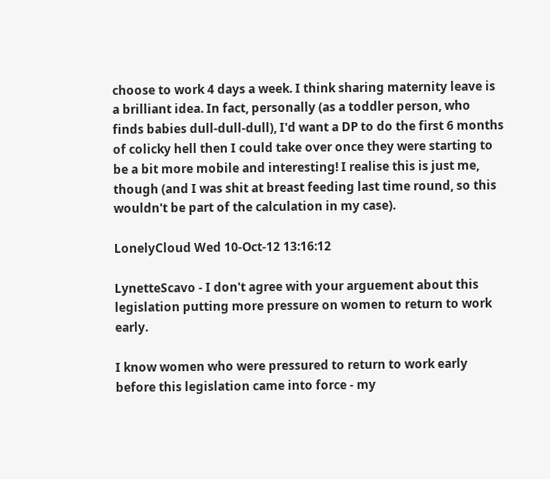choose to work 4 days a week. I think sharing maternity leave is a brilliant idea. In fact, personally (as a toddler person, who finds babies dull-dull-dull), I'd want a DP to do the first 6 months of colicky hell then I could take over once they were starting to be a bit more mobile and interesting! I realise this is just me, though (and I was shit at breast feeding last time round, so this wouldn't be part of the calculation in my case).

LonelyCloud Wed 10-Oct-12 13:16:12

LynetteScavo - I don't agree with your arguement about this legislation putting more pressure on women to return to work early.

I know women who were pressured to return to work early before this legislation came into force - my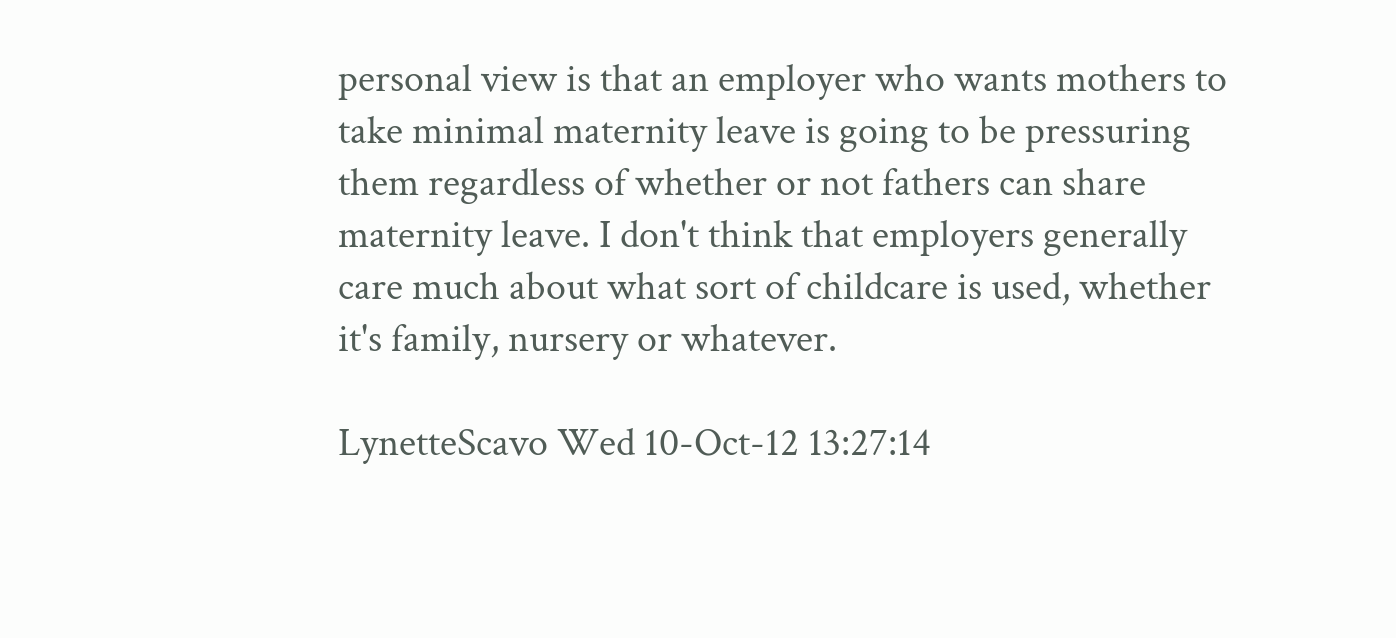personal view is that an employer who wants mothers to take minimal maternity leave is going to be pressuring them regardless of whether or not fathers can share maternity leave. I don't think that employers generally care much about what sort of childcare is used, whether it's family, nursery or whatever.

LynetteScavo Wed 10-Oct-12 13:27:14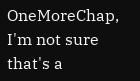OneMoreChap, I'm not sure that's a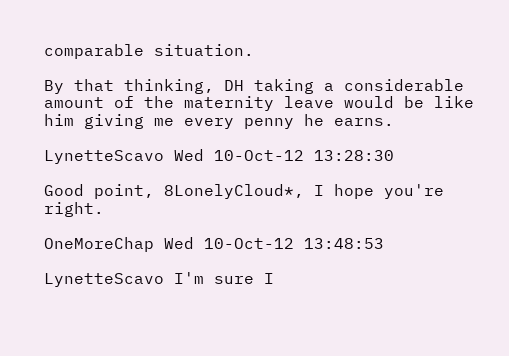comparable situation.

By that thinking, DH taking a considerable amount of the maternity leave would be like him giving me every penny he earns.

LynetteScavo Wed 10-Oct-12 13:28:30

Good point, 8LonelyCloud*, I hope you're right.

OneMoreChap Wed 10-Oct-12 13:48:53

LynetteScavo I'm sure I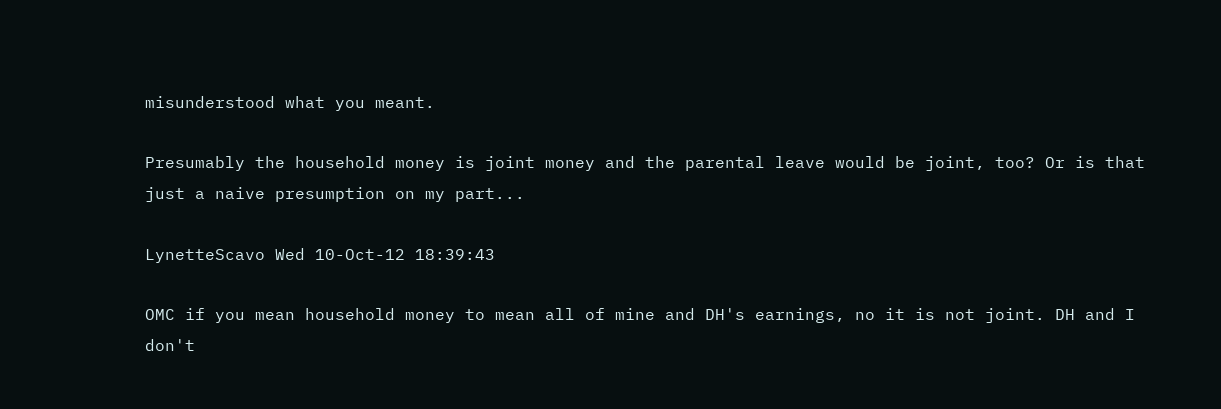misunderstood what you meant.

Presumably the household money is joint money and the parental leave would be joint, too? Or is that just a naive presumption on my part...

LynetteScavo Wed 10-Oct-12 18:39:43

OMC if you mean household money to mean all of mine and DH's earnings, no it is not joint. DH and I don't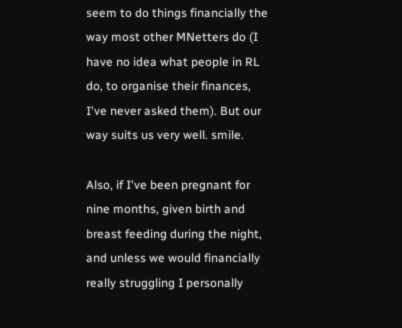seem to do things financially the way most other MNetters do (I have no idea what people in RL do, to organise their finances, I've never asked them). But our way suits us very well. smile.

Also, if I've been pregnant for nine months, given birth and breast feeding during the night, and unless we would financially really struggling I personally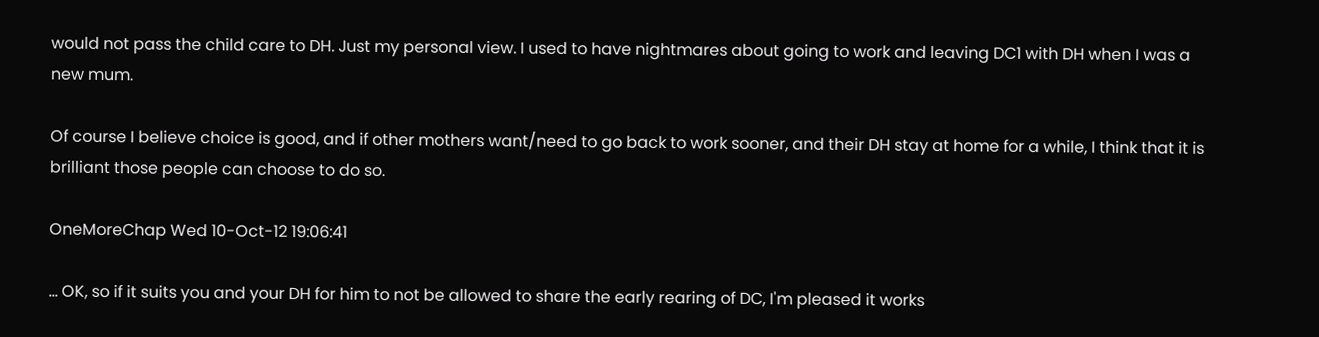would not pass the child care to DH. Just my personal view. I used to have nightmares about going to work and leaving DC1 with DH when I was a new mum.

Of course I believe choice is good, and if other mothers want/need to go back to work sooner, and their DH stay at home for a while, I think that it is brilliant those people can choose to do so.

OneMoreChap Wed 10-Oct-12 19:06:41

... OK, so if it suits you and your DH for him to not be allowed to share the early rearing of DC, I'm pleased it works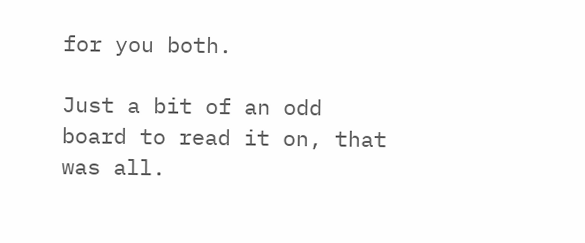for you both.

Just a bit of an odd board to read it on, that was all.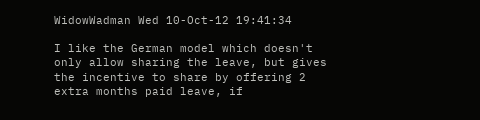WidowWadman Wed 10-Oct-12 19:41:34

I like the German model which doesn't only allow sharing the leave, but gives the incentive to share by offering 2 extra months paid leave, if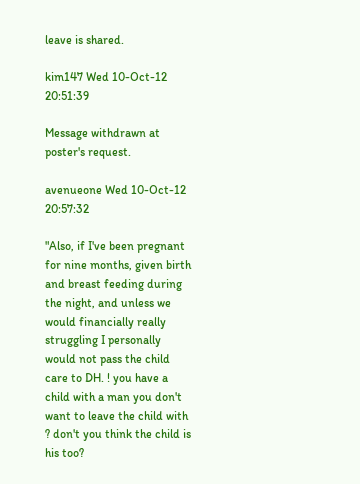leave is shared.

kim147 Wed 10-Oct-12 20:51:39

Message withdrawn at poster's request.

avenueone Wed 10-Oct-12 20:57:32

"Also, if I've been pregnant for nine months, given birth and breast feeding during the night, and unless we would financially really struggling I personally would not pass the child care to DH. ! you have a child with a man you don't want to leave the child with ? don't you think the child is his too?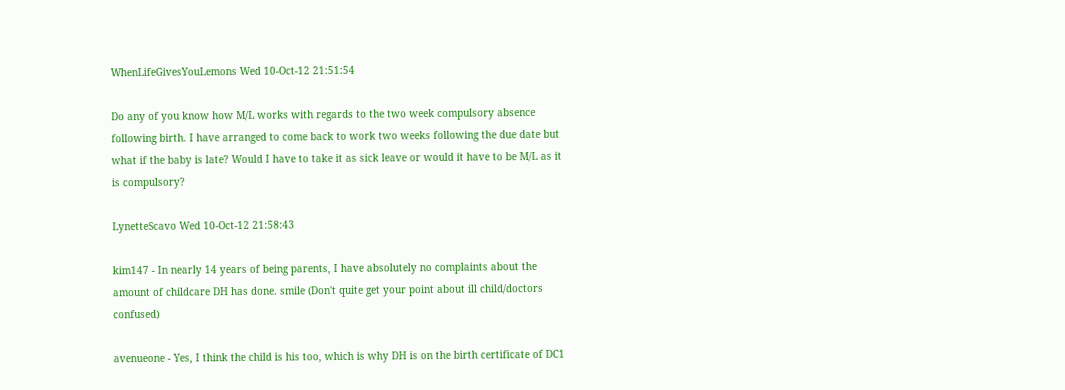WhenLifeGivesYouLemons Wed 10-Oct-12 21:51:54

Do any of you know how M/L works with regards to the two week compulsory absence following birth. I have arranged to come back to work two weeks following the due date but what if the baby is late? Would I have to take it as sick leave or would it have to be M/L as it is compulsory?

LynetteScavo Wed 10-Oct-12 21:58:43

kim147 - In nearly 14 years of being parents, I have absolutely no complaints about the amount of childcare DH has done. smile (Don't quite get your point about ill child/doctors confused)

avenueone - Yes, I think the child is his too, which is why DH is on the birth certificate of DC1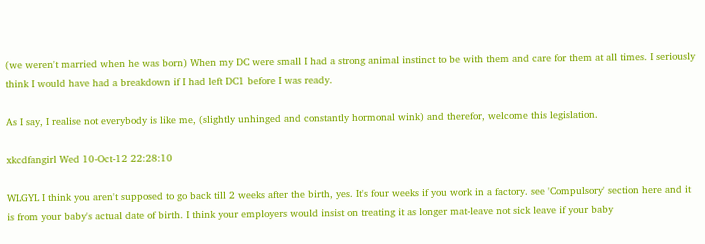(we weren't married when he was born) When my DC were small I had a strong animal instinct to be with them and care for them at all times. I seriously think I would have had a breakdown if I had left DC1 before I was ready.

As I say, I realise not everybody is like me, (slightly unhinged and constantly hormonal wink) and therefor, welcome this legislation.

xkcdfangirl Wed 10-Oct-12 22:28:10

WLGYL I think you aren't supposed to go back till 2 weeks after the birth, yes. It's four weeks if you work in a factory. see 'Compulsory' section here and it is from your baby's actual date of birth. I think your employers would insist on treating it as longer mat-leave not sick leave if your baby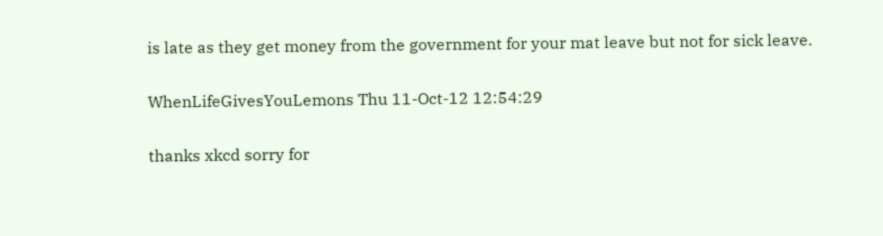is late as they get money from the government for your mat leave but not for sick leave.

WhenLifeGivesYouLemons Thu 11-Oct-12 12:54:29

thanks xkcd sorry for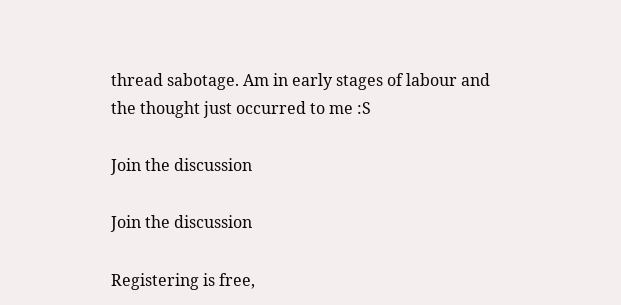thread sabotage. Am in early stages of labour and the thought just occurred to me :S

Join the discussion

Join the discussion

Registering is free,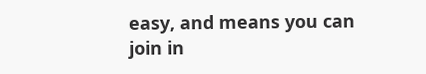easy, and means you can join in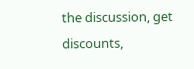the discussion, get discounts,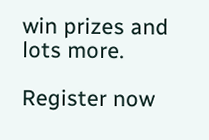win prizes and lots more.

Register now